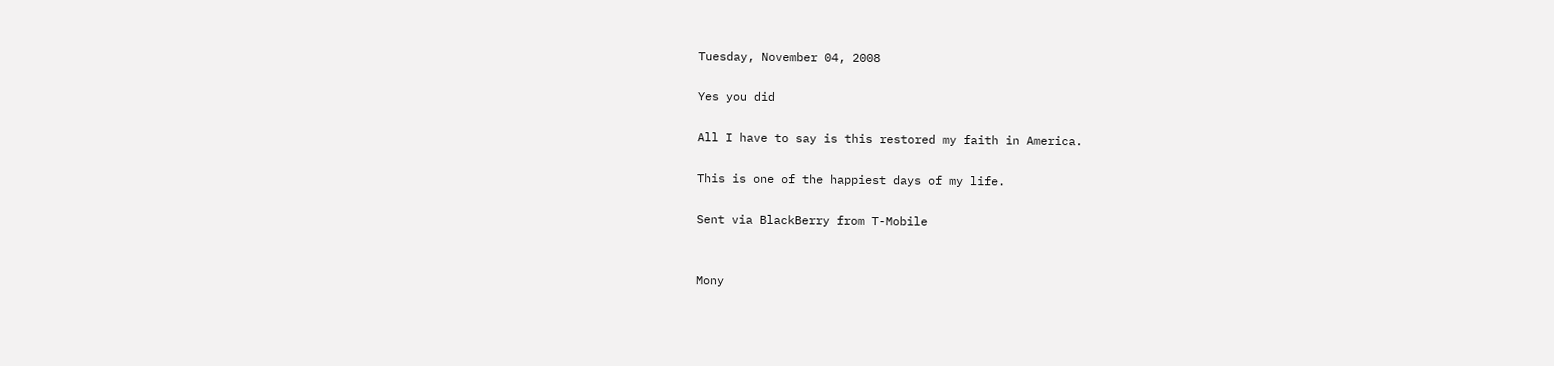Tuesday, November 04, 2008

Yes you did

All I have to say is this restored my faith in America.

This is one of the happiest days of my life.

Sent via BlackBerry from T-Mobile


Mony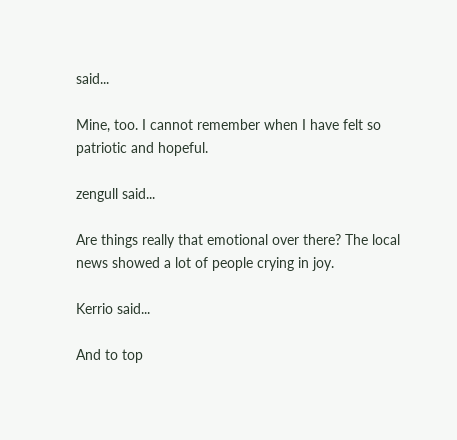said...

Mine, too. I cannot remember when I have felt so patriotic and hopeful.

zengull said...

Are things really that emotional over there? The local news showed a lot of people crying in joy.

Kerrio said...

And to top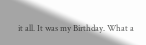it all. It was my Birthday. What a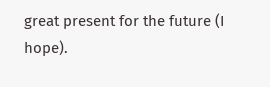great present for the future (I hope).